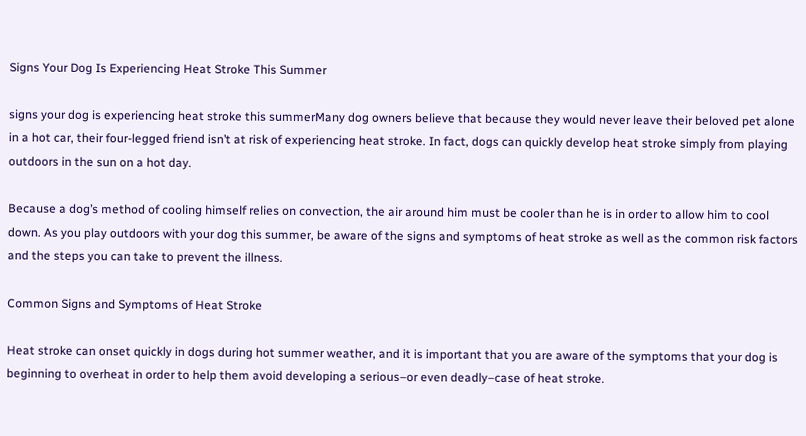Signs Your Dog Is Experiencing Heat Stroke This Summer

signs your dog is experiencing heat stroke this summerMany dog owners believe that because they would never leave their beloved pet alone in a hot car, their four-legged friend isn’t at risk of experiencing heat stroke. In fact, dogs can quickly develop heat stroke simply from playing outdoors in the sun on a hot day.

Because a dog’s method of cooling himself relies on convection, the air around him must be cooler than he is in order to allow him to cool down. As you play outdoors with your dog this summer, be aware of the signs and symptoms of heat stroke as well as the common risk factors and the steps you can take to prevent the illness.

Common Signs and Symptoms of Heat Stroke

Heat stroke can onset quickly in dogs during hot summer weather, and it is important that you are aware of the symptoms that your dog is beginning to overheat in order to help them avoid developing a serious–or even deadly–case of heat stroke.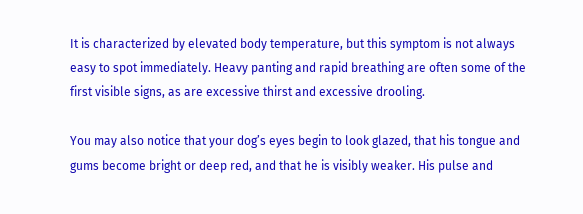It is characterized by elevated body temperature, but this symptom is not always easy to spot immediately. Heavy panting and rapid breathing are often some of the first visible signs, as are excessive thirst and excessive drooling.

You may also notice that your dog’s eyes begin to look glazed, that his tongue and gums become bright or deep red, and that he is visibly weaker. His pulse and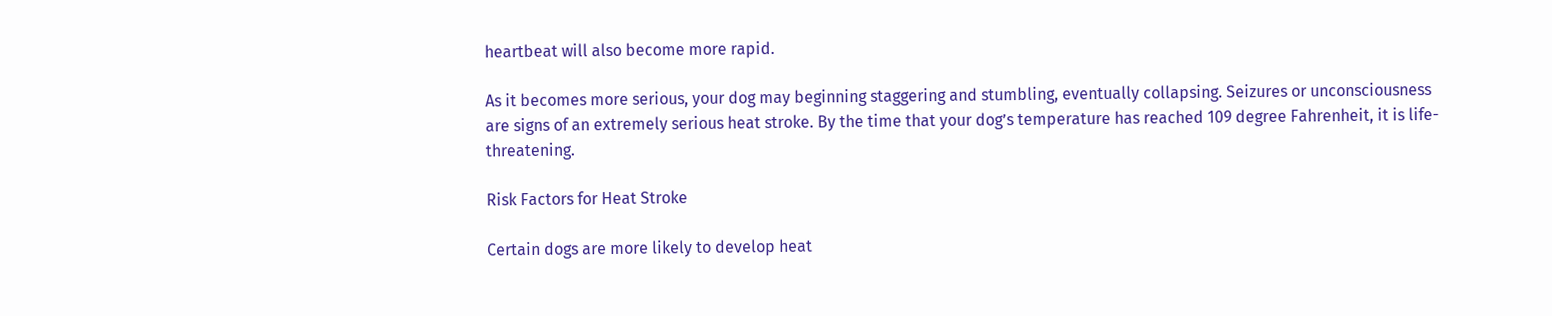heartbeat will also become more rapid.

As it becomes more serious, your dog may beginning staggering and stumbling, eventually collapsing. Seizures or unconsciousness are signs of an extremely serious heat stroke. By the time that your dog’s temperature has reached 109 degree Fahrenheit, it is life-threatening.

Risk Factors for Heat Stroke

Certain dogs are more likely to develop heat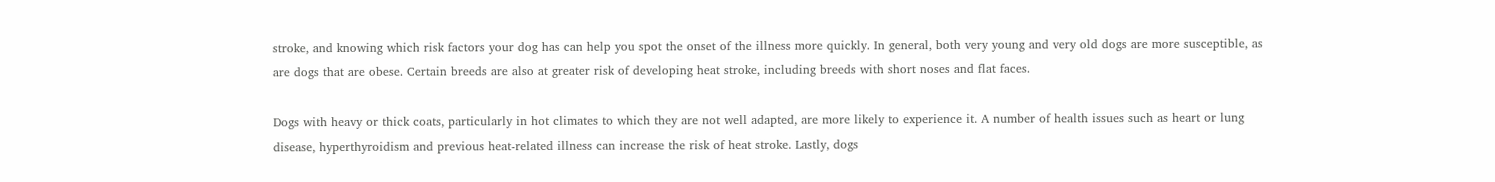stroke, and knowing which risk factors your dog has can help you spot the onset of the illness more quickly. In general, both very young and very old dogs are more susceptible, as are dogs that are obese. Certain breeds are also at greater risk of developing heat stroke, including breeds with short noses and flat faces.

Dogs with heavy or thick coats, particularly in hot climates to which they are not well adapted, are more likely to experience it. A number of health issues such as heart or lung disease, hyperthyroidism and previous heat-related illness can increase the risk of heat stroke. Lastly, dogs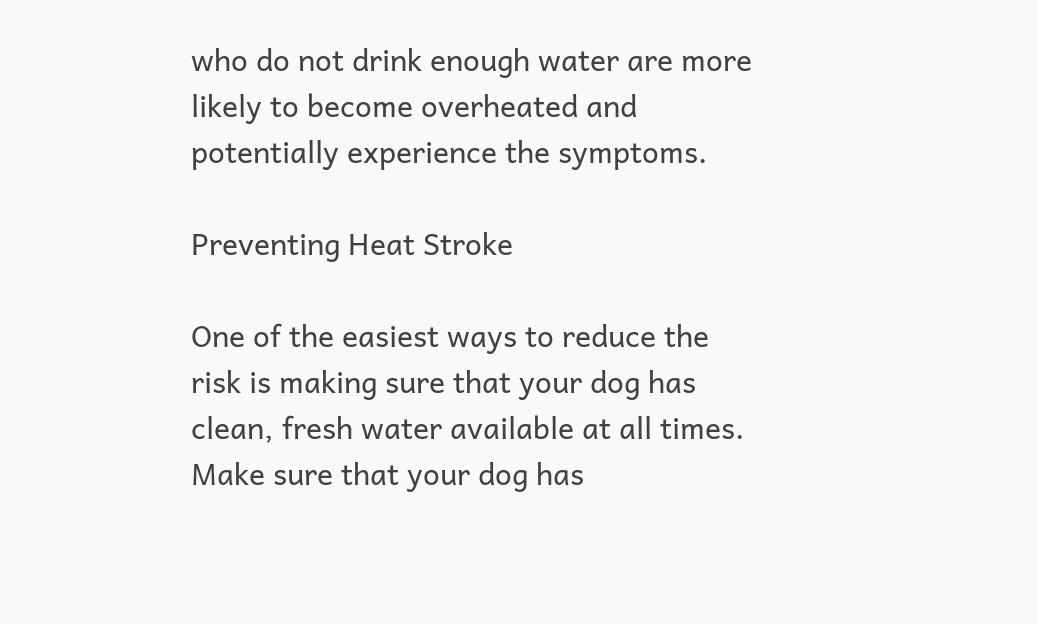who do not drink enough water are more likely to become overheated and potentially experience the symptoms.

Preventing Heat Stroke

One of the easiest ways to reduce the risk is making sure that your dog has clean, fresh water available at all times. Make sure that your dog has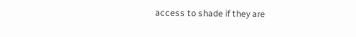access to shade if they are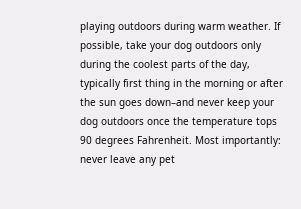playing outdoors during warm weather. If possible, take your dog outdoors only during the coolest parts of the day, typically first thing in the morning or after the sun goes down–and never keep your dog outdoors once the temperature tops 90 degrees Fahrenheit. Most importantly: never leave any pet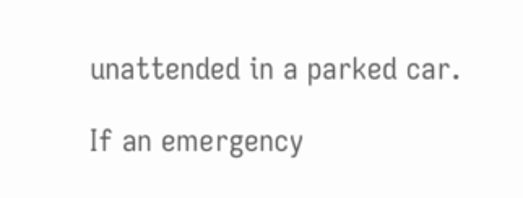unattended in a parked car.

If an emergency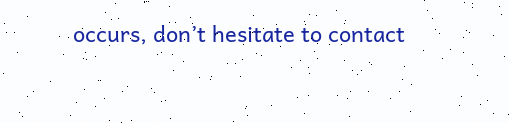occurs, don’t hesitate to contact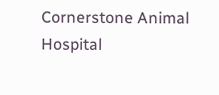Cornerstone Animal Hospital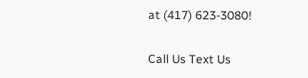at (417) 623-3080!

Call Us Text Us